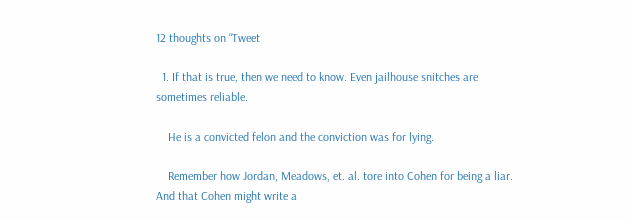12 thoughts on “Tweet

  1. If that is true, then we need to know. Even jailhouse snitches are sometimes reliable.

    He is a convicted felon and the conviction was for lying.

    Remember how Jordan, Meadows, et. al. tore into Cohen for being a liar. And that Cohen might write a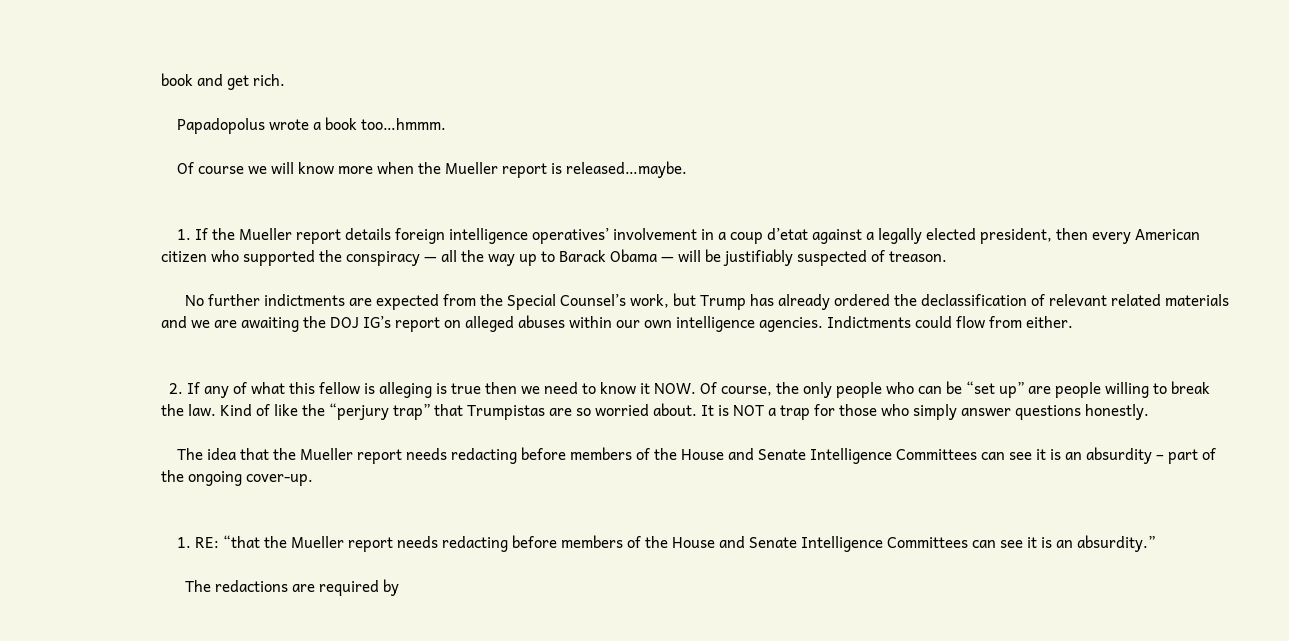book and get rich.

    Papadopolus wrote a book too…hmmm.

    Of course we will know more when the Mueller report is released…maybe.


    1. If the Mueller report details foreign intelligence operatives’ involvement in a coup d’etat against a legally elected president, then every American citizen who supported the conspiracy — all the way up to Barack Obama — will be justifiably suspected of treason.

      No further indictments are expected from the Special Counsel’s work, but Trump has already ordered the declassification of relevant related materials and we are awaiting the DOJ IG’s report on alleged abuses within our own intelligence agencies. Indictments could flow from either.


  2. If any of what this fellow is alleging is true then we need to know it NOW. Of course, the only people who can be “set up” are people willing to break the law. Kind of like the “perjury trap” that Trumpistas are so worried about. It is NOT a trap for those who simply answer questions honestly.

    The idea that the Mueller report needs redacting before members of the House and Senate Intelligence Committees can see it is an absurdity – part of the ongoing cover-up.


    1. RE: “that the Mueller report needs redacting before members of the House and Senate Intelligence Committees can see it is an absurdity.”

      The redactions are required by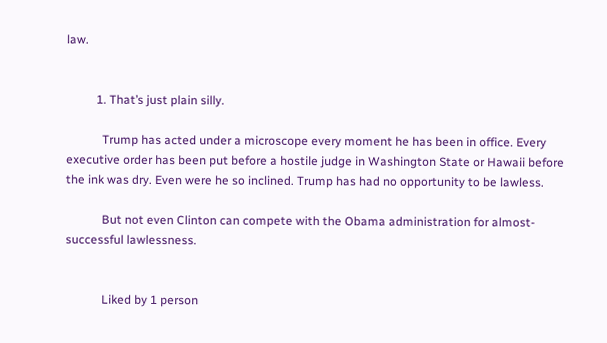law.


          1. That’s just plain silly.

            Trump has acted under a microscope every moment he has been in office. Every executive order has been put before a hostile judge in Washington State or Hawaii before the ink was dry. Even were he so inclined. Trump has had no opportunity to be lawless.

            But not even Clinton can compete with the Obama administration for almost-successful lawlessness.


            Liked by 1 person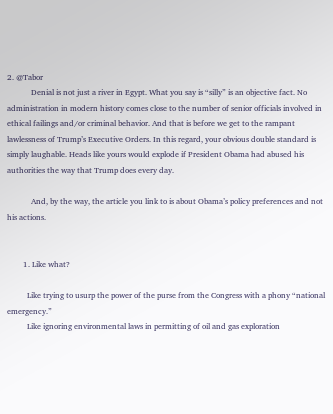2. @Tabor
            Denial is not just a river in Egypt. What you say is “silly” is an objective fact. No administration in modern history comes close to the number of senior officials involved in ethical failings and/or criminal behavior. And that is before we get to the rampant lawlessness of Trump’s Executive Orders. In this regard, your obvious double standard is simply laughable. Heads like yours would explode if President Obama had abused his authorities the way that Trump does every day.

            And, by the way, the article you link to is about Obama’s policy preferences and not his actions.


        1. Like what?

          Like trying to usurp the power of the purse from the Congress with a phony “national emergency.”
          Like ignoring environmental laws in permitting of oil and gas exploration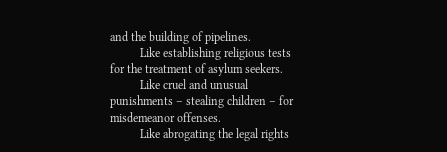and the building of pipelines.
          Like establishing religious tests for the treatment of asylum seekers.
          Like cruel and unusual punishments – stealing children – for misdemeanor offenses.
          Like abrogating the legal rights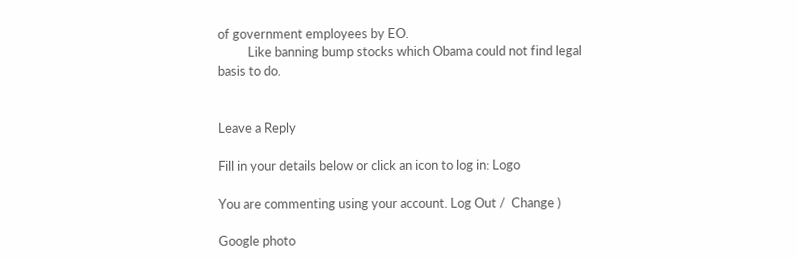of government employees by EO.
          Like banning bump stocks which Obama could not find legal basis to do.


Leave a Reply

Fill in your details below or click an icon to log in: Logo

You are commenting using your account. Log Out /  Change )

Google photo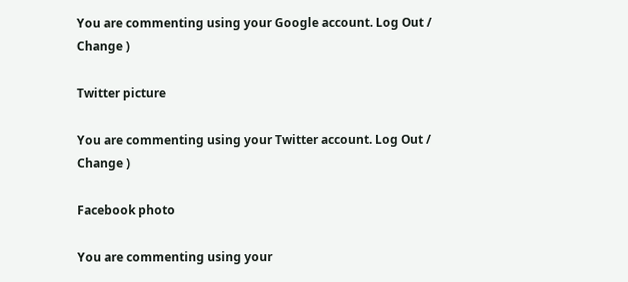You are commenting using your Google account. Log Out /  Change )

Twitter picture

You are commenting using your Twitter account. Log Out /  Change )

Facebook photo

You are commenting using your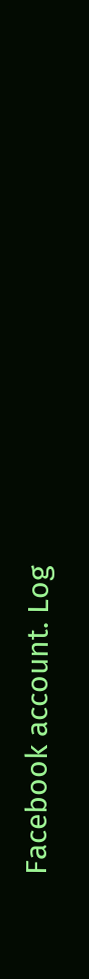Facebook account. Log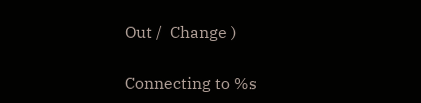Out /  Change )

Connecting to %s